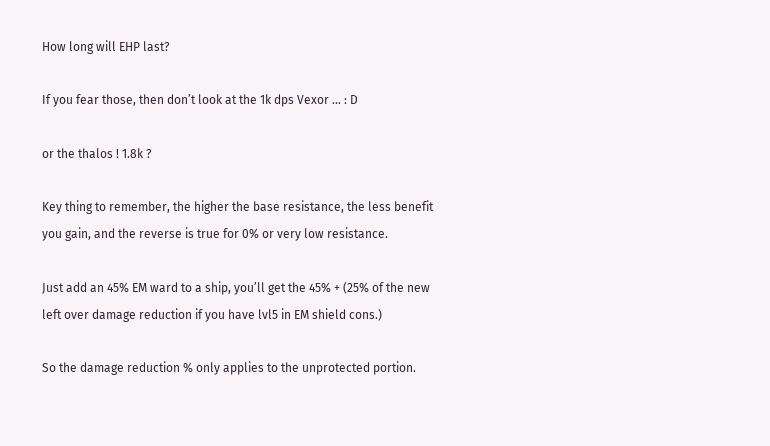How long will EHP last?

If you fear those, then don’t look at the 1k dps Vexor … : D

or the thalos ! 1.8k ?

Key thing to remember, the higher the base resistance, the less benefit you gain, and the reverse is true for 0% or very low resistance.

Just add an 45% EM ward to a ship, you’ll get the 45% + (25% of the new left over damage reduction if you have lvl5 in EM shield cons.)

So the damage reduction % only applies to the unprotected portion.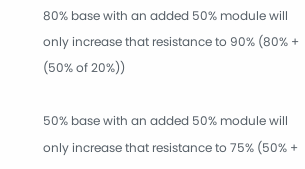80% base with an added 50% module will only increase that resistance to 90% (80% + (50% of 20%))

50% base with an added 50% module will only increase that resistance to 75% (50% +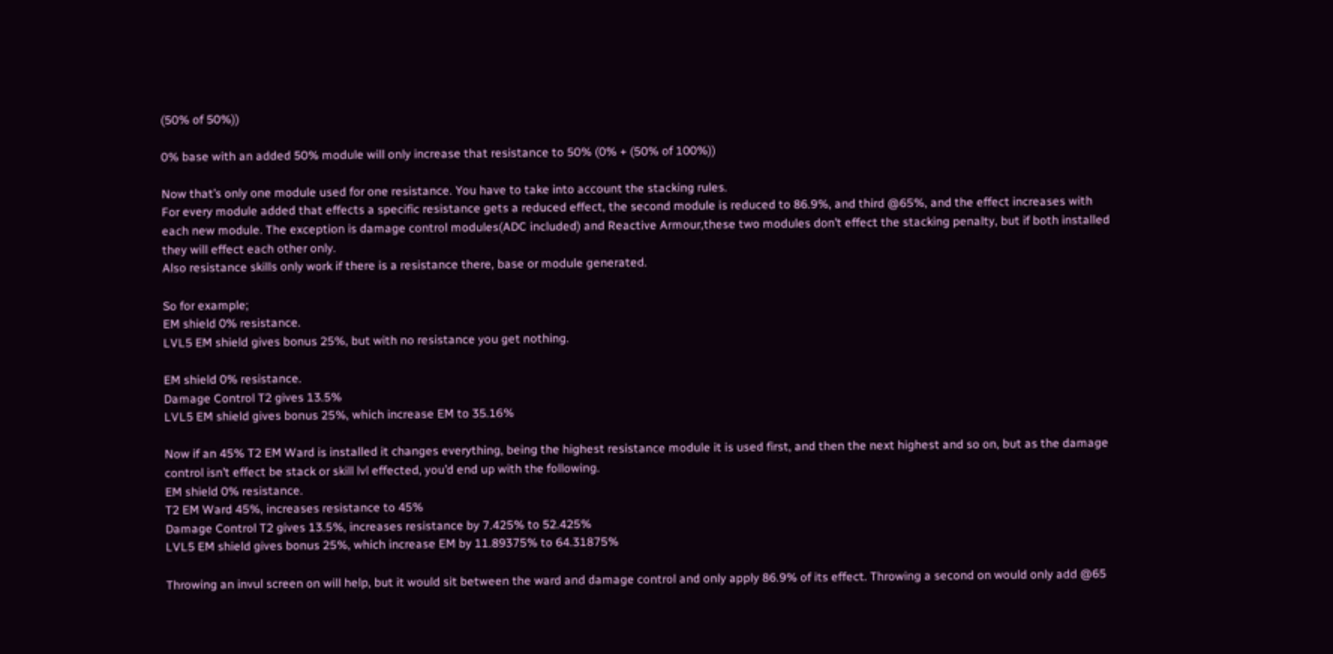(50% of 50%))

0% base with an added 50% module will only increase that resistance to 50% (0% + (50% of 100%))

Now that’s only one module used for one resistance. You have to take into account the stacking rules.
For every module added that effects a specific resistance gets a reduced effect, the second module is reduced to 86.9%, and third @65%, and the effect increases with each new module. The exception is damage control modules(ADC included) and Reactive Armour,these two modules don’t effect the stacking penalty, but if both installed they will effect each other only.
Also resistance skills only work if there is a resistance there, base or module generated.

So for example;
EM shield 0% resistance.
LVL5 EM shield gives bonus 25%, but with no resistance you get nothing.

EM shield 0% resistance.
Damage Control T2 gives 13.5%
LVL5 EM shield gives bonus 25%, which increase EM to 35.16%

Now if an 45% T2 EM Ward is installed it changes everything, being the highest resistance module it is used first, and then the next highest and so on, but as the damage control isn’t effect be stack or skill lvl effected, you’d end up with the following.
EM shield 0% resistance.
T2 EM Ward 45%, increases resistance to 45%
Damage Control T2 gives 13.5%, increases resistance by 7.425% to 52.425%
LVL5 EM shield gives bonus 25%, which increase EM by 11.89375% to 64.31875%

Throwing an invul screen on will help, but it would sit between the ward and damage control and only apply 86.9% of its effect. Throwing a second on would only add @65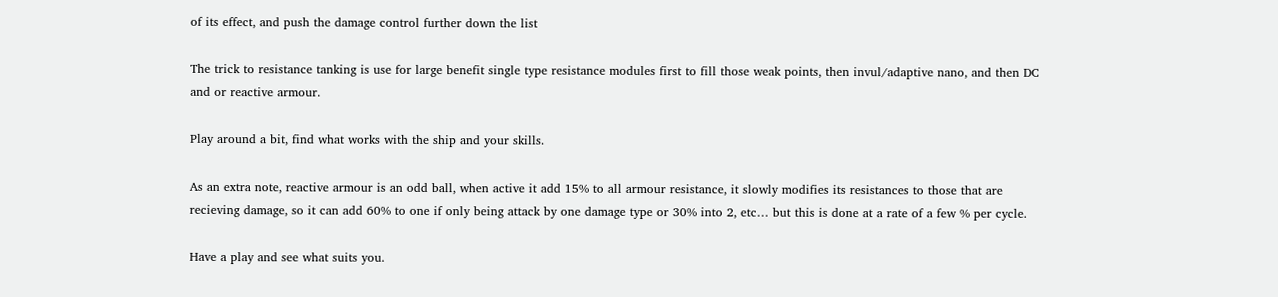of its effect, and push the damage control further down the list

The trick to resistance tanking is use for large benefit single type resistance modules first to fill those weak points, then invul/adaptive nano, and then DC and or reactive armour.

Play around a bit, find what works with the ship and your skills.

As an extra note, reactive armour is an odd ball, when active it add 15% to all armour resistance, it slowly modifies its resistances to those that are recieving damage, so it can add 60% to one if only being attack by one damage type or 30% into 2, etc… but this is done at a rate of a few % per cycle.

Have a play and see what suits you.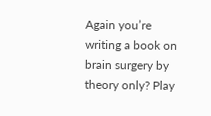Again you’re writing a book on brain surgery by theory only? Play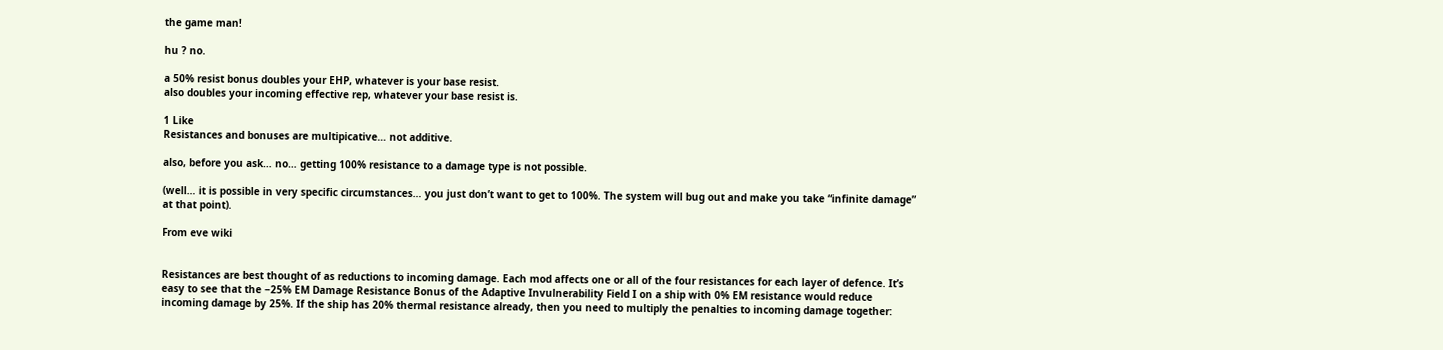the game man!

hu ? no.

a 50% resist bonus doubles your EHP, whatever is your base resist.
also doubles your incoming effective rep, whatever your base resist is.

1 Like
Resistances and bonuses are multipicative… not additive.

also, before you ask… no… getting 100% resistance to a damage type is not possible.

(well… it is possible in very specific circumstances… you just don’t want to get to 100%. The system will bug out and make you take “infinite damage” at that point).

From eve wiki


Resistances are best thought of as reductions to incoming damage. Each mod affects one or all of the four resistances for each layer of defence. It’s easy to see that the −25% EM Damage Resistance Bonus of the Adaptive Invulnerability Field I on a ship with 0% EM resistance would reduce incoming damage by 25%. If the ship has 20% thermal resistance already, then you need to multiply the penalties to incoming damage together: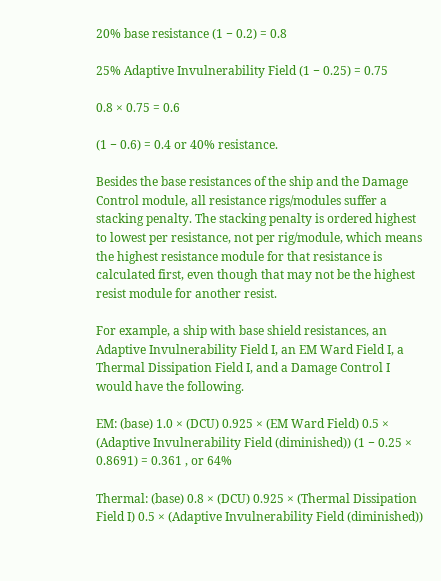20% base resistance (1 − 0.2) = 0.8

25% Adaptive Invulnerability Field (1 − 0.25) = 0.75

0.8 × 0.75 = 0.6

(1 − 0.6) = 0.4 or 40% resistance.

Besides the base resistances of the ship and the Damage Control module, all resistance rigs/modules suffer a stacking penalty. The stacking penalty is ordered highest to lowest per resistance, not per rig/module, which means the highest resistance module for that resistance is calculated first, even though that may not be the highest resist module for another resist.

For example, a ship with base shield resistances, an Adaptive Invulnerability Field I, an EM Ward Field I, a Thermal Dissipation Field I, and a Damage Control I would have the following.

EM: (base) 1.0 × (DCU) 0.925 × (EM Ward Field) 0.5 × (Adaptive Invulnerability Field (diminished)) (1 − 0.25 × 0.8691) = 0.361 , or 64%

Thermal: (base) 0.8 × (DCU) 0.925 × (Thermal Dissipation Field I) 0.5 × (Adaptive Invulnerability Field (diminished))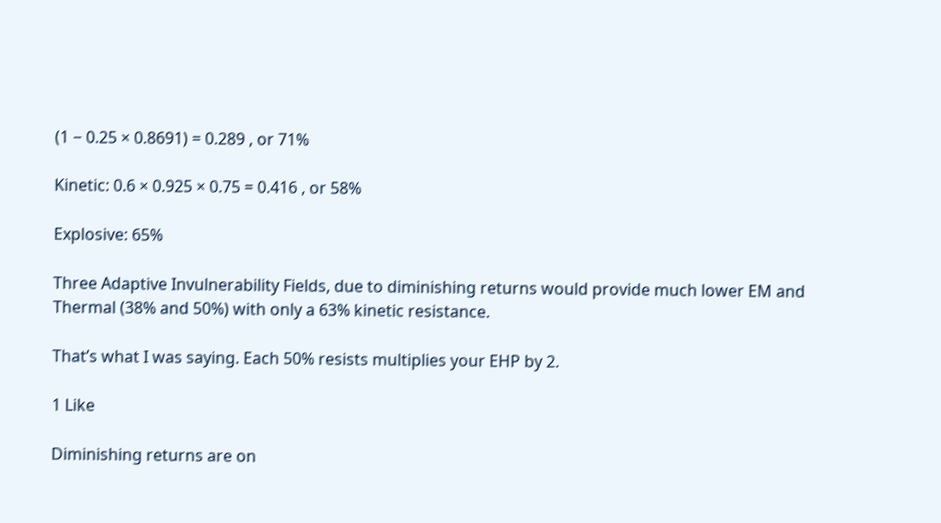(1 − 0.25 × 0.8691) = 0.289 , or 71%

Kinetic: 0.6 × 0.925 × 0.75 = 0.416 , or 58%

Explosive: 65%

Three Adaptive Invulnerability Fields, due to diminishing returns would provide much lower EM and Thermal (38% and 50%) with only a 63% kinetic resistance.

That’s what I was saying. Each 50% resists multiplies your EHP by 2.

1 Like

Diminishing returns are on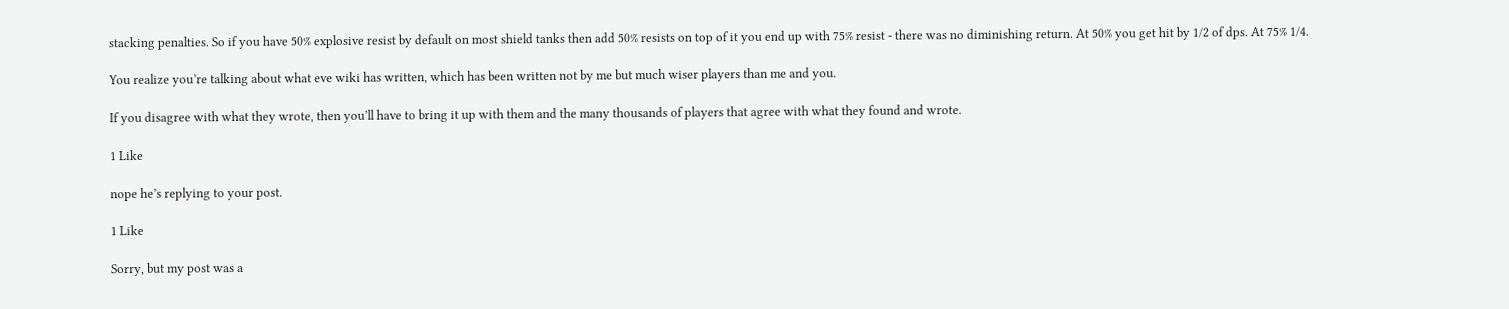stacking penalties. So if you have 50% explosive resist by default on most shield tanks then add 50% resists on top of it you end up with 75% resist - there was no diminishing return. At 50% you get hit by 1/2 of dps. At 75% 1/4.

You realize you’re talking about what eve wiki has written, which has been written not by me but much wiser players than me and you.

If you disagree with what they wrote, then you’ll have to bring it up with them and the many thousands of players that agree with what they found and wrote.

1 Like

nope he’s replying to your post.

1 Like

Sorry, but my post was a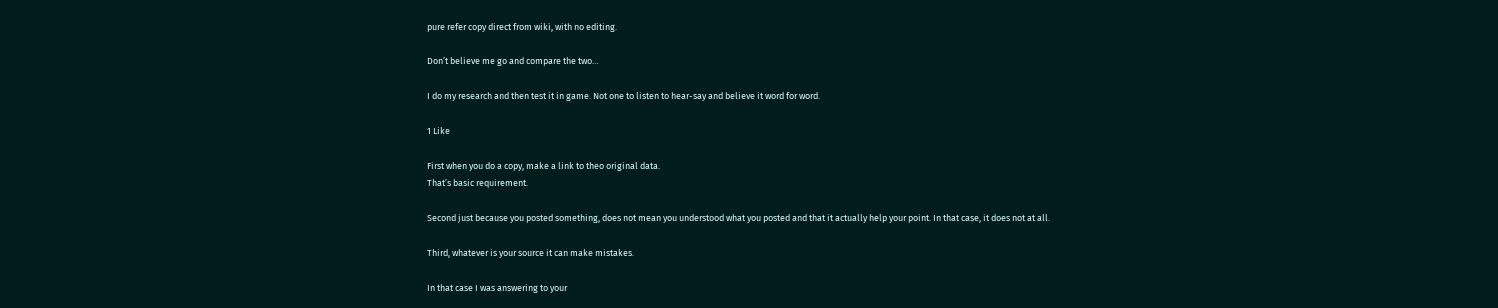pure refer copy direct from wiki, with no editing.

Don’t believe me go and compare the two…

I do my research and then test it in game. Not one to listen to hear-say and believe it word for word.

1 Like

First when you do a copy, make a link to theo original data.
That’s basic requirement.

Second just because you posted something, does not mean you understood what you posted and that it actually help your point. In that case, it does not at all.

Third, whatever is your source it can make mistakes.

In that case I was answering to your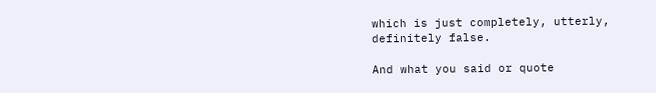which is just completely, utterly, definitely false.

And what you said or quote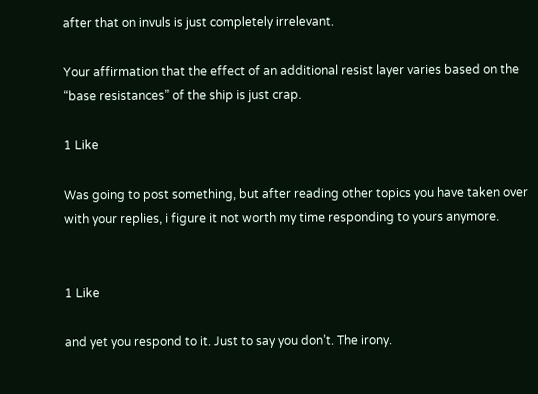after that on invuls is just completely irrelevant.

Your affirmation that the effect of an additional resist layer varies based on the “base resistances” of the ship is just crap.

1 Like

Was going to post something, but after reading other topics you have taken over with your replies, i figure it not worth my time responding to yours anymore.


1 Like

and yet you respond to it. Just to say you don’t. The irony.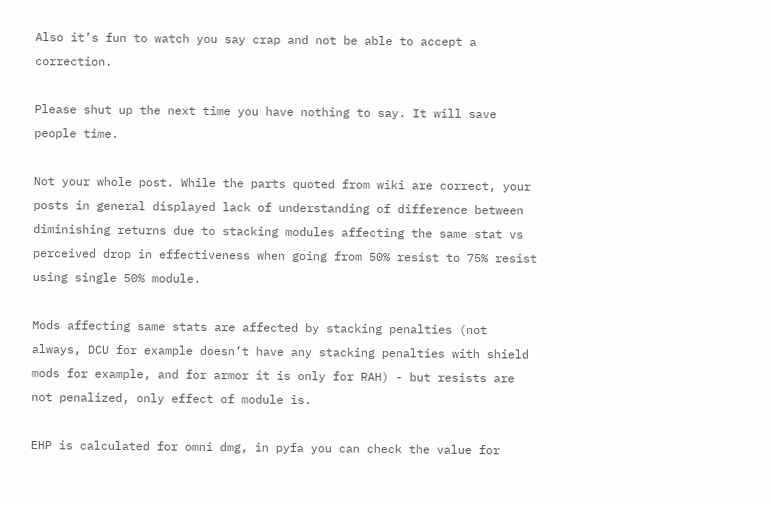Also it’s fun to watch you say crap and not be able to accept a correction.

Please shut up the next time you have nothing to say. It will save people time.

Not your whole post. While the parts quoted from wiki are correct, your posts in general displayed lack of understanding of difference between diminishing returns due to stacking modules affecting the same stat vs perceived drop in effectiveness when going from 50% resist to 75% resist using single 50% module.

Mods affecting same stats are affected by stacking penalties (not always, DCU for example doesn’t have any stacking penalties with shield mods for example, and for armor it is only for RAH) - but resists are not penalized, only effect of module is.

EHP is calculated for omni dmg, in pyfa you can check the value for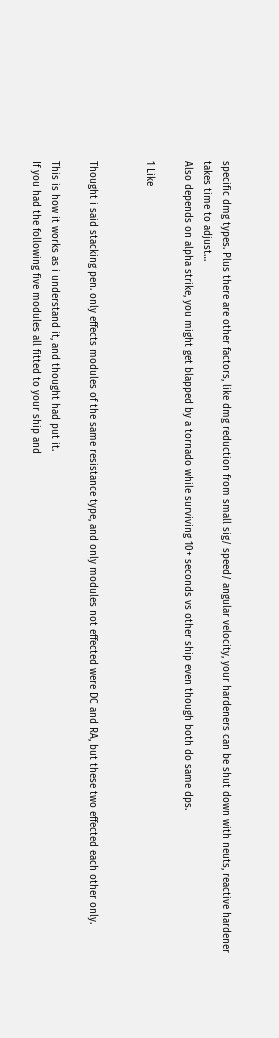specific dmg types. Plus there are other factors, like dmg reduction from small sig/ speed/ angular velocity, your hardeners can be shut down with neuts, reactive hardener takes time to adjust…
Also depends on alpha strike, you might get blapped by a tornado while surviving 10+ seconds vs other ship even though both do same dps.

1 Like


Thought i said stacking pen. only effects modules of the same resistance type, and only modules not effected were DC and RA, but these two effected each other only.

This is how it works as i understand it, and thought had put it.
If you had the following five modules all fitted to your ship and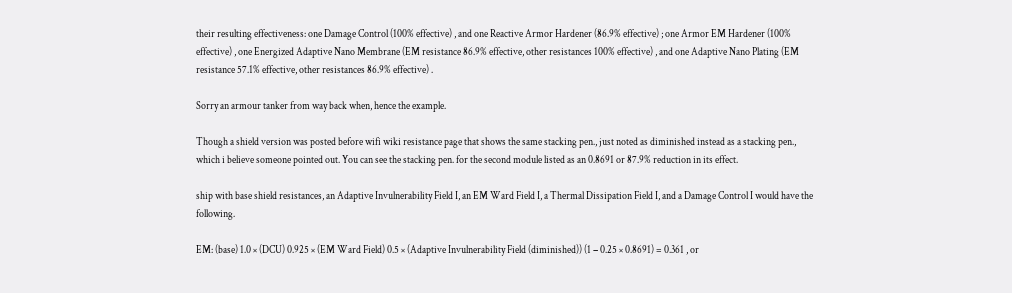their resulting effectiveness: one Damage Control (100% effective) , and one Reactive Armor Hardener (86.9% effective) ; one Armor EM Hardener (100% effective) , one Energized Adaptive Nano Membrane (EM resistance 86.9% effective, other resistances 100% effective) , and one Adaptive Nano Plating (EM resistance 57.1% effective, other resistances 86.9% effective) .

Sorry an armour tanker from way back when, hence the example.

Though a shield version was posted before wifi wiki resistance page that shows the same stacking pen., just noted as diminished instead as a stacking pen., which i believe someone pointed out. You can see the stacking pen. for the second module listed as an 0.8691 or 87.9% reduction in its effect.

ship with base shield resistances, an Adaptive Invulnerability Field I, an EM Ward Field I, a Thermal Dissipation Field I, and a Damage Control I would have the following.

EM: (base) 1.0 × (DCU) 0.925 × (EM Ward Field) 0.5 × (Adaptive Invulnerability Field (diminished)) (1 − 0.25 × 0.8691) = 0.361 , or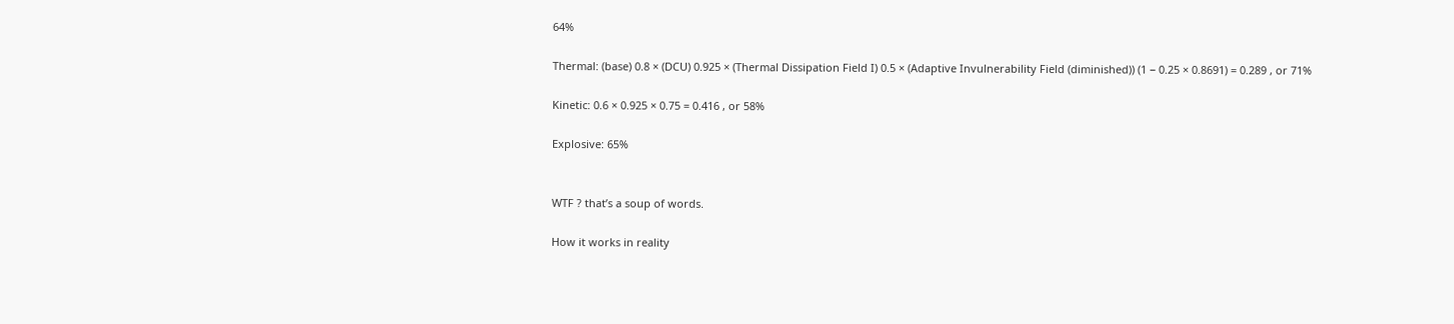64%

Thermal: (base) 0.8 × (DCU) 0.925 × (Thermal Dissipation Field I) 0.5 × (Adaptive Invulnerability Field (diminished)) (1 − 0.25 × 0.8691) = 0.289 , or 71%

Kinetic: 0.6 × 0.925 × 0.75 = 0.416 , or 58%

Explosive: 65%


WTF ? that’s a soup of words.

How it works in reality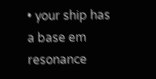• your ship has a base em resonance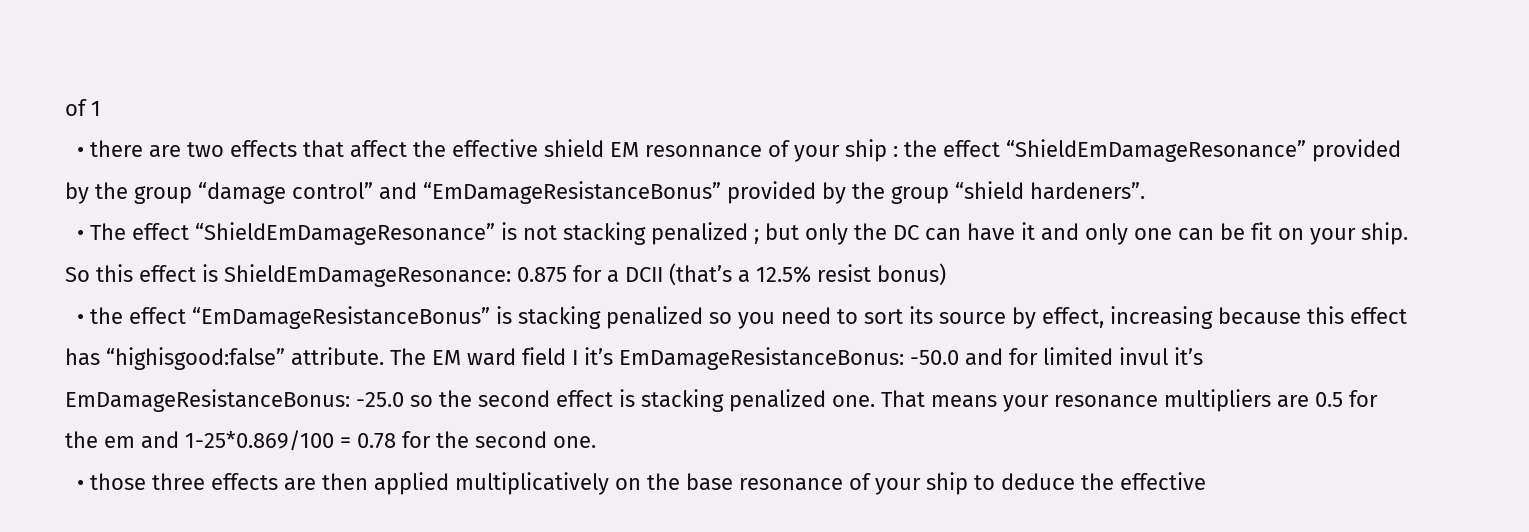of 1
  • there are two effects that affect the effective shield EM resonnance of your ship : the effect “ShieldEmDamageResonance” provided by the group “damage control” and “EmDamageResistanceBonus” provided by the group “shield hardeners”.
  • The effect “ShieldEmDamageResonance” is not stacking penalized ; but only the DC can have it and only one can be fit on your ship. So this effect is ShieldEmDamageResonance: 0.875 for a DCII (that’s a 12.5% resist bonus)
  • the effect “EmDamageResistanceBonus” is stacking penalized so you need to sort its source by effect, increasing because this effect has “highisgood:false” attribute. The EM ward field I it’s EmDamageResistanceBonus: -50.0 and for limited invul it’s EmDamageResistanceBonus: -25.0 so the second effect is stacking penalized one. That means your resonance multipliers are 0.5 for the em and 1-25*0.869/100 = 0.78 for the second one.
  • those three effects are then applied multiplicatively on the base resonance of your ship to deduce the effective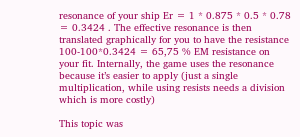resonance of your ship Er = 1 * 0.875 * 0.5 * 0.78 = 0.3424 . The effective resonance is then translated graphically for you to have the resistance 100-100*0.3424 = 65,75 % EM resistance on your fit. Internally, the game uses the resonance because it’s easier to apply (just a single multiplication, while using resists needs a division which is more costly)

This topic was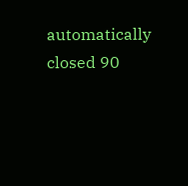automatically closed 90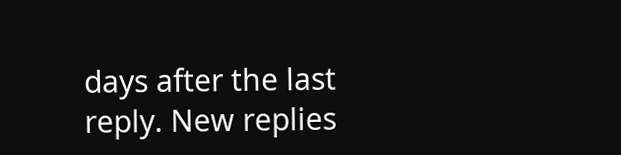days after the last reply. New replies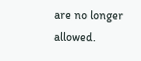are no longer allowed.